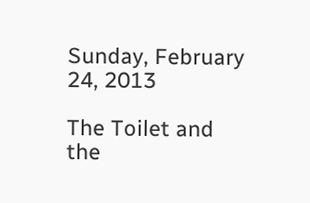Sunday, February 24, 2013

The Toilet and the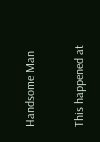Handsome Man

This happened at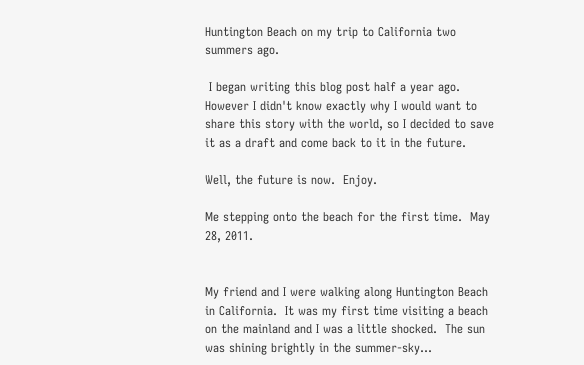Huntington Beach on my trip to California two summers ago.

 I began writing this blog post half a year ago.  However I didn't know exactly why I would want to share this story with the world, so I decided to save it as a draft and come back to it in the future.

Well, the future is now.  Enjoy.

Me stepping onto the beach for the first time.  May 28, 2011.


My friend and I were walking along Huntington Beach in California.  It was my first time visiting a beach on the mainland and I was a little shocked.  The sun was shining brightly in the summer-sky...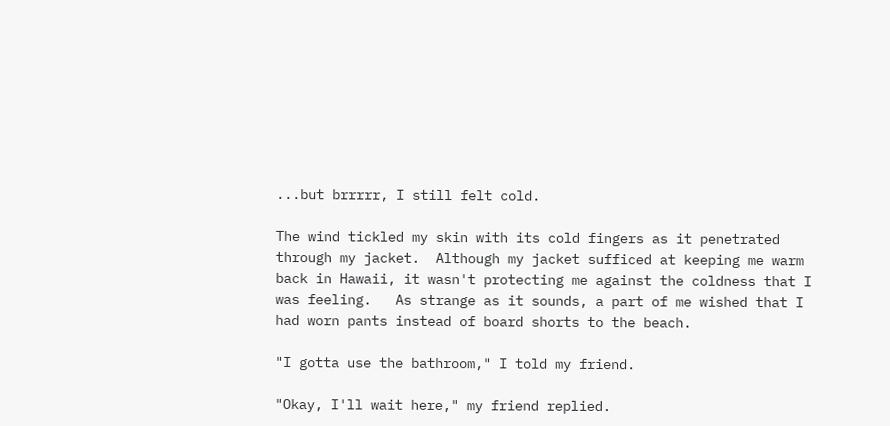...but brrrrr, I still felt cold.

The wind tickled my skin with its cold fingers as it penetrated through my jacket.  Although my jacket sufficed at keeping me warm back in Hawaii, it wasn't protecting me against the coldness that I was feeling.   As strange as it sounds, a part of me wished that I had worn pants instead of board shorts to the beach.

"I gotta use the bathroom," I told my friend.

"Okay, I'll wait here," my friend replied.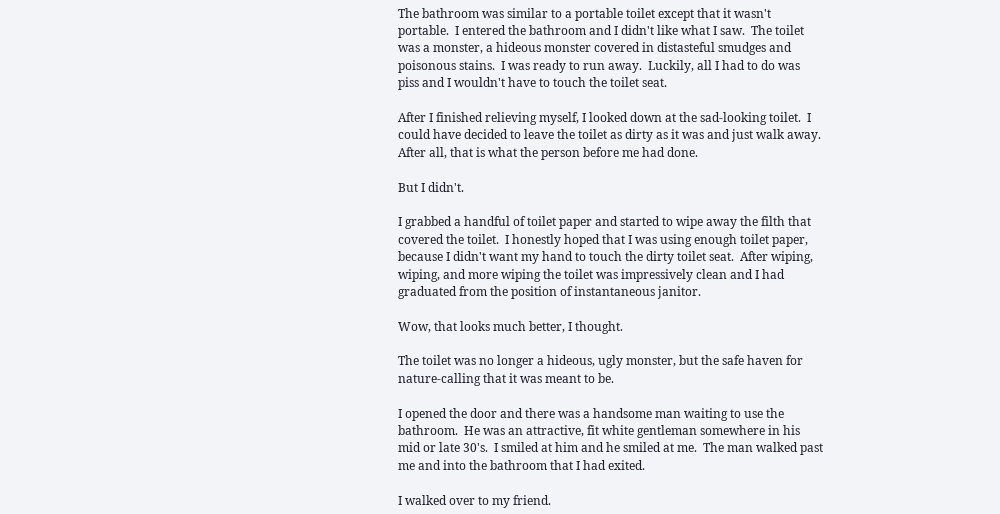The bathroom was similar to a portable toilet except that it wasn't portable.  I entered the bathroom and I didn't like what I saw.  The toilet was a monster, a hideous monster covered in distasteful smudges and poisonous stains.  I was ready to run away.  Luckily, all I had to do was piss and I wouldn't have to touch the toilet seat.

After I finished relieving myself, I looked down at the sad-looking toilet.  I could have decided to leave the toilet as dirty as it was and just walk away.  After all, that is what the person before me had done.

But I didn't.

I grabbed a handful of toilet paper and started to wipe away the filth that covered the toilet.  I honestly hoped that I was using enough toilet paper, because I didn't want my hand to touch the dirty toilet seat.  After wiping, wiping, and more wiping the toilet was impressively clean and I had graduated from the position of instantaneous janitor.

Wow, that looks much better, I thought.

The toilet was no longer a hideous, ugly monster, but the safe haven for nature-calling that it was meant to be.

I opened the door and there was a handsome man waiting to use the bathroom.  He was an attractive, fit white gentleman somewhere in his mid or late 30's.  I smiled at him and he smiled at me.  The man walked past me and into the bathroom that I had exited.

I walked over to my friend.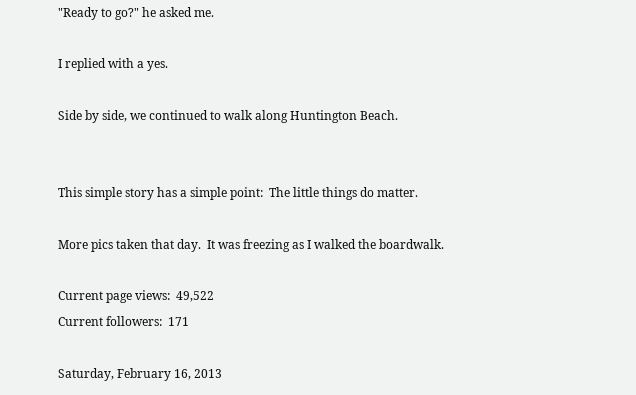"Ready to go?" he asked me.

I replied with a yes.

Side by side, we continued to walk along Huntington Beach.


This simple story has a simple point:  The little things do matter.

More pics taken that day.  It was freezing as I walked the boardwalk.

Current page views:  49,522
Current followers:  171

Saturday, February 16, 2013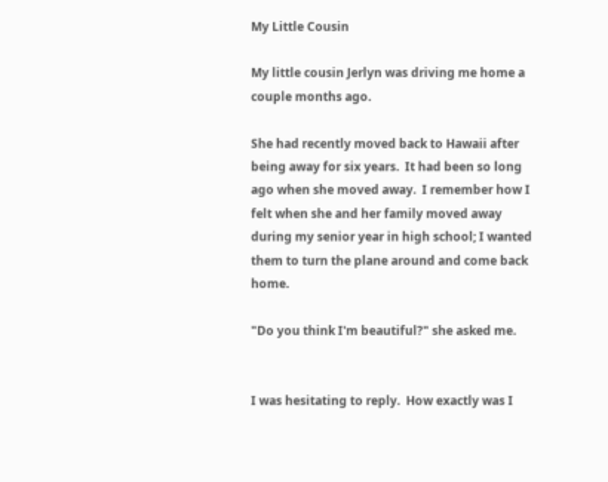My Little Cousin

My little cousin Jerlyn was driving me home a couple months ago.

She had recently moved back to Hawaii after being away for six years.  It had been so long ago when she moved away.  I remember how I felt when she and her family moved away during my senior year in high school; I wanted them to turn the plane around and come back home.

"Do you think I'm beautiful?" she asked me.


I was hesitating to reply.  How exactly was I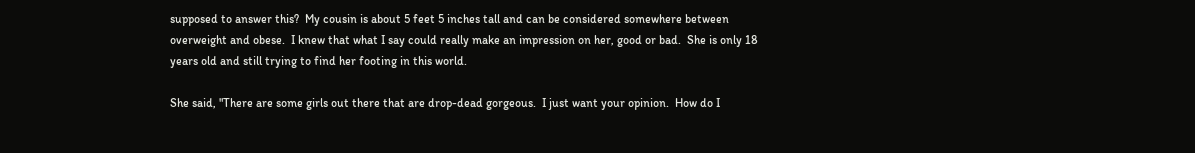supposed to answer this?  My cousin is about 5 feet 5 inches tall and can be considered somewhere between overweight and obese.  I knew that what I say could really make an impression on her, good or bad.  She is only 18 years old and still trying to find her footing in this world.

She said, "There are some girls out there that are drop-dead gorgeous.  I just want your opinion.  How do I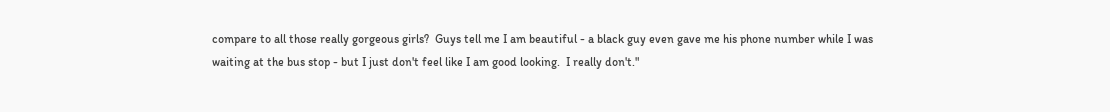compare to all those really gorgeous girls?  Guys tell me I am beautiful - a black guy even gave me his phone number while I was waiting at the bus stop - but I just don't feel like I am good looking.  I really don't."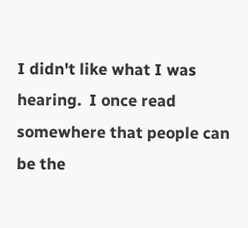I didn't like what I was hearing.  I once read somewhere that people can be the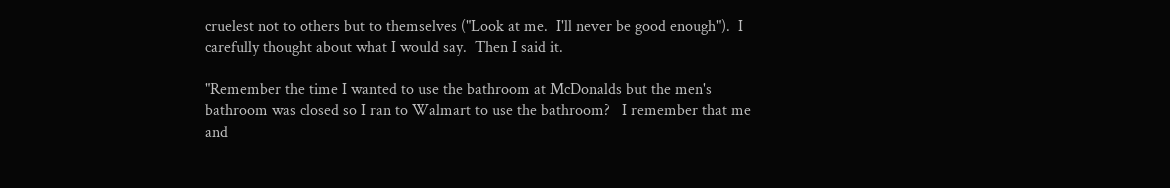cruelest not to others but to themselves ("Look at me.  I'll never be good enough").  I carefully thought about what I would say.  Then I said it.

"Remember the time I wanted to use the bathroom at McDonalds but the men's bathroom was closed so I ran to Walmart to use the bathroom?   I remember that me and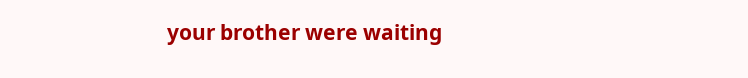your brother were waiting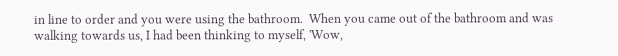in line to order and you were using the bathroom.  When you came out of the bathroom and was walking towards us, I had been thinking to myself, 'Wow,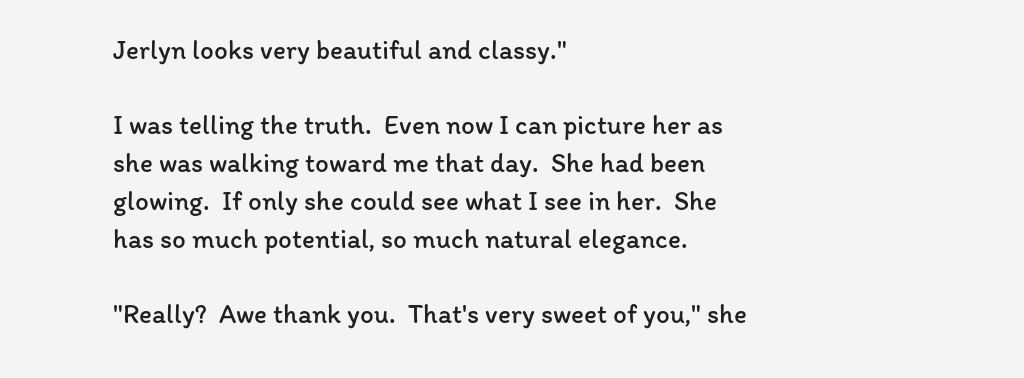Jerlyn looks very beautiful and classy."

I was telling the truth.  Even now I can picture her as she was walking toward me that day.  She had been glowing.  If only she could see what I see in her.  She has so much potential, so much natural elegance.

"Really?  Awe thank you.  That's very sweet of you," she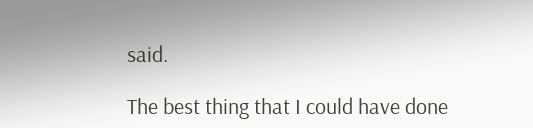said.

The best thing that I could have done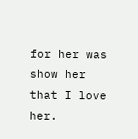for her was show her that I love her.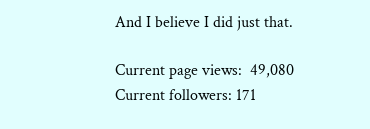And I believe I did just that.

Current page views:  49,080
Current followers: 171